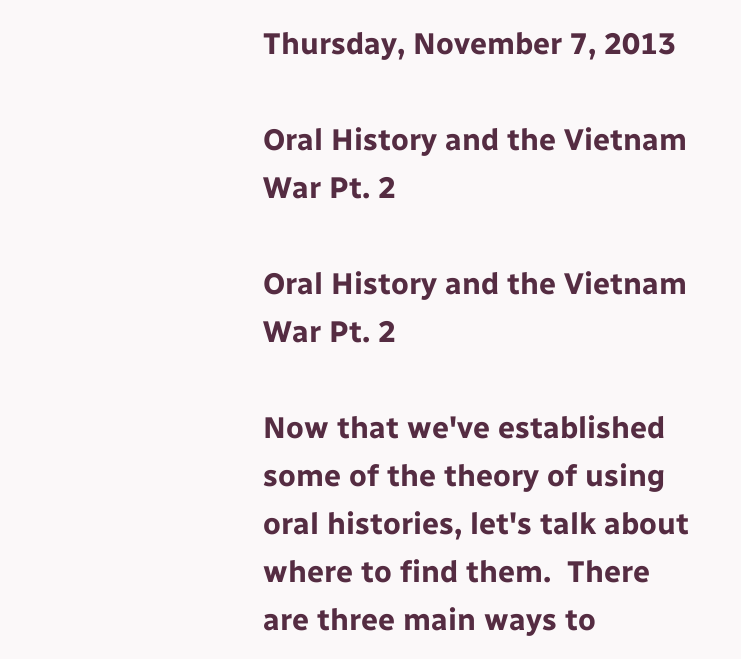Thursday, November 7, 2013

Oral History and the Vietnam War Pt. 2

Oral History and the Vietnam War Pt. 2

Now that we've established some of the theory of using oral histories, let's talk about where to find them.  There are three main ways to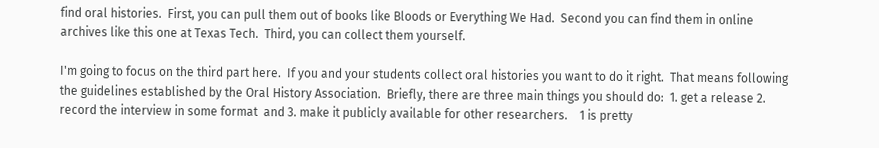find oral histories.  First, you can pull them out of books like Bloods or Everything We Had.  Second you can find them in online archives like this one at Texas Tech.  Third, you can collect them yourself.

I'm going to focus on the third part here.  If you and your students collect oral histories you want to do it right.  That means following the guidelines established by the Oral History Association.  Briefly, there are three main things you should do:  1. get a release 2. record the interview in some format  and 3. make it publicly available for other researchers.    1 is pretty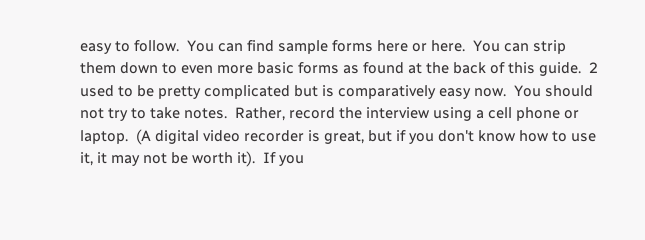easy to follow.  You can find sample forms here or here.  You can strip them down to even more basic forms as found at the back of this guide.  2 used to be pretty complicated but is comparatively easy now.  You should not try to take notes.  Rather, record the interview using a cell phone or laptop.  (A digital video recorder is great, but if you don't know how to use it, it may not be worth it).  If you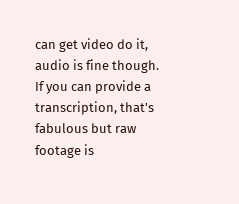can get video do it, audio is fine though.  If you can provide a transcription, that's fabulous but raw footage is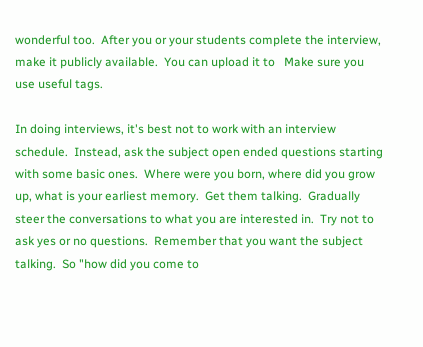wonderful too.  After you or your students complete the interview, make it publicly available.  You can upload it to   Make sure you use useful tags.

In doing interviews, it's best not to work with an interview schedule.  Instead, ask the subject open ended questions starting with some basic ones.  Where were you born, where did you grow up, what is your earliest memory.  Get them talking.  Gradually steer the conversations to what you are interested in.  Try not to ask yes or no questions.  Remember that you want the subject talking.  So "how did you come to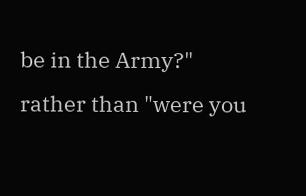be in the Army?" rather than "were you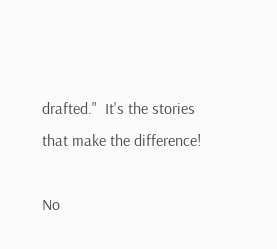drafted."  It's the stories that make the difference!

No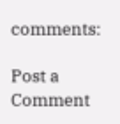comments:

Post a Comment